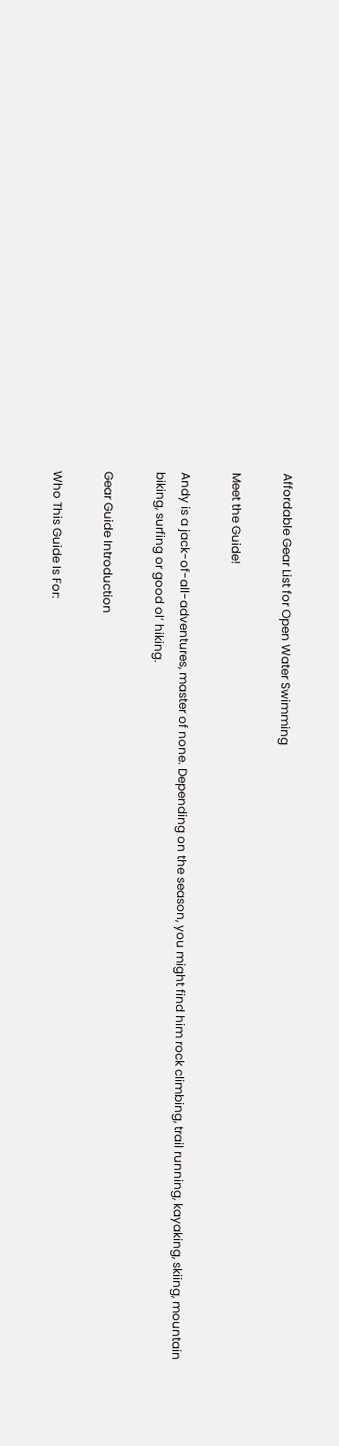Affordable Gear List for Open Water Swimming

Meet the Guide!

Andy is a jack-of-all-adventures, master of none. Depending on the season, you might find him rock climbing, trail running, kayaking, skiing, mountain biking, surfing or good ol’ hiking.

Gear Guide Introduction

Who This Guide Is For: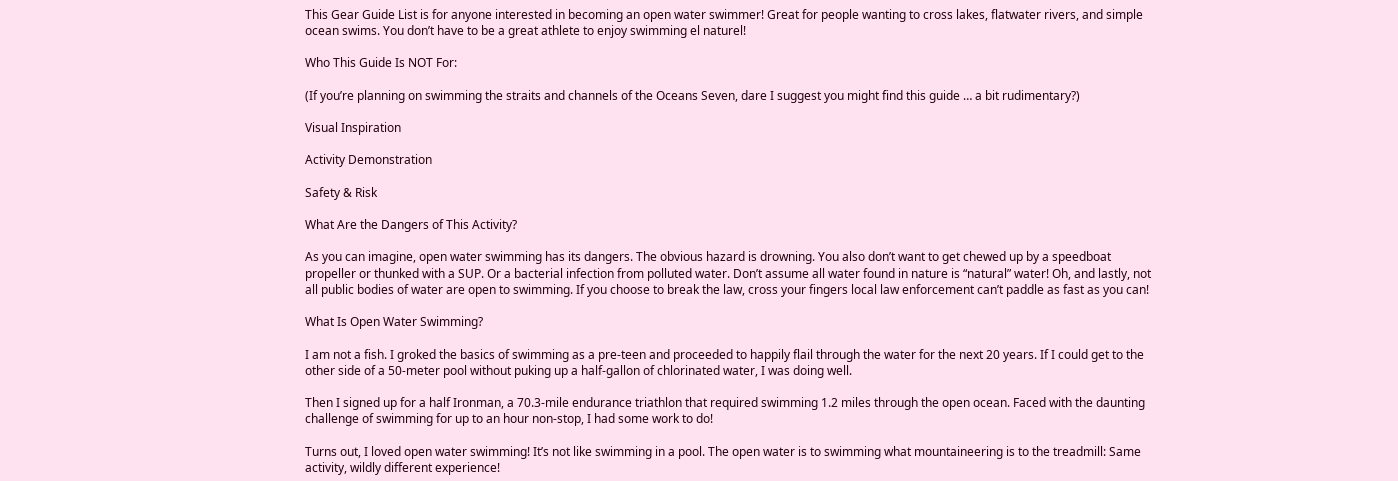This Gear Guide List is for anyone interested in becoming an open water swimmer! Great for people wanting to cross lakes, flatwater rivers, and simple ocean swims. You don’t have to be a great athlete to enjoy swimming el naturel!

Who This Guide Is NOT For:

(If you’re planning on swimming the straits and channels of the Oceans Seven, dare I suggest you might find this guide … a bit rudimentary?)

Visual Inspiration

Activity Demonstration

Safety & Risk

What Are the Dangers of This Activity?

As you can imagine, open water swimming has its dangers. The obvious hazard is drowning. You also don’t want to get chewed up by a speedboat propeller or thunked with a SUP. Or a bacterial infection from polluted water. Don’t assume all water found in nature is “natural” water! Oh, and lastly, not all public bodies of water are open to swimming. If you choose to break the law, cross your fingers local law enforcement can’t paddle as fast as you can!

What Is Open Water Swimming?

I am not a fish. I groked the basics of swimming as a pre-teen and proceeded to happily flail through the water for the next 20 years. If I could get to the other side of a 50-meter pool without puking up a half-gallon of chlorinated water, I was doing well.

Then I signed up for a half Ironman, a 70.3-mile endurance triathlon that required swimming 1.2 miles through the open ocean. Faced with the daunting challenge of swimming for up to an hour non-stop, I had some work to do!

Turns out, I loved open water swimming! It’s not like swimming in a pool. The open water is to swimming what mountaineering is to the treadmill: Same activity, wildly different experience!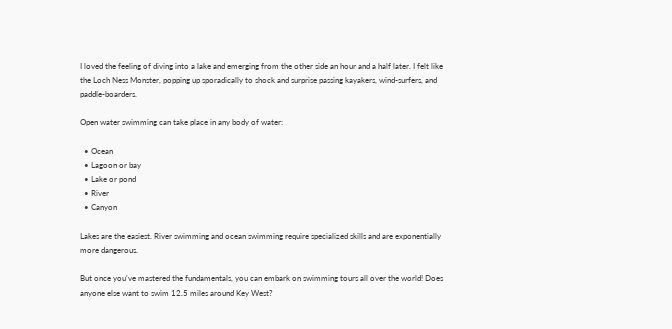I loved the feeling of diving into a lake and emerging from the other side an hour and a half later. I felt like the Loch Ness Monster, popping up sporadically to shock and surprise passing kayakers, wind-surfers, and paddle-boarders.

Open water swimming can take place in any body of water:

  • Ocean
  • Lagoon or bay
  • Lake or pond
  • River
  • Canyon

Lakes are the easiest. River swimming and ocean swimming require specialized skills and are exponentially more dangerous.

But once you’ve mastered the fundamentals, you can embark on swimming tours all over the world! Does anyone else want to swim 12.5 miles around Key West?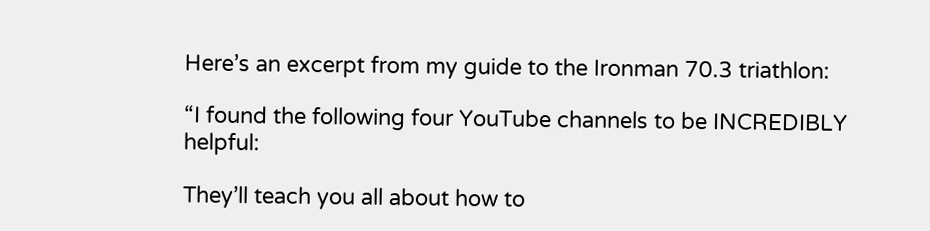Here’s an excerpt from my guide to the Ironman 70.3 triathlon:

“I found the following four YouTube channels to be INCREDIBLY helpful:

They’ll teach you all about how to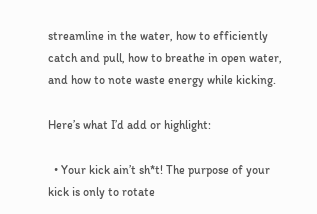streamline in the water, how to efficiently catch and pull, how to breathe in open water, and how to note waste energy while kicking.

Here’s what I’d add or highlight:

  • Your kick ain’t sh*t! The purpose of your kick is only to rotate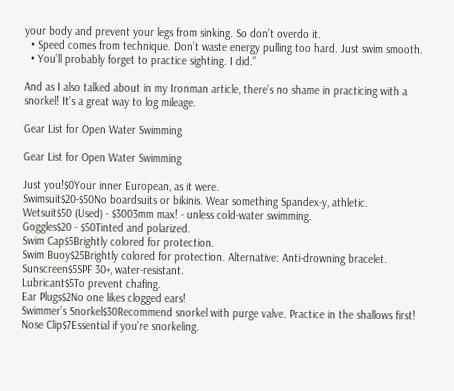your body and prevent your legs from sinking. So don’t overdo it.
  • Speed comes from technique. Don’t waste energy pulling too hard. Just swim smooth.
  • You’ll probably forget to practice sighting. I did.”

And as I also talked about in my Ironman article, there’s no shame in practicing with a snorkel! It’s a great way to log mileage.

Gear List for Open Water Swimming

Gear List for Open Water Swimming

Just you!$0Your inner European, as it were.
Swimsuit$20-$50No boardsuits or bikinis. Wear something Spandex-y, athletic.
Wetsuit$50 (Used) - $3003mm max! - unless cold-water swimming.
Goggles$20 - $50Tinted and polarized.
Swim Cap$5Brightly colored for protection.
Swim Buoy$25Brightly colored for protection. Alternative: Anti-drowning bracelet.
Sunscreen$5SPF 30+, water-resistant.
Lubricant$5To prevent chafing.
Ear Plugs$2No one likes clogged ears!
Swimmer’s Snorkel$30Recommend snorkel with purge valve. Practice in the shallows first!
Nose Clip$7Essential if you’re snorkeling.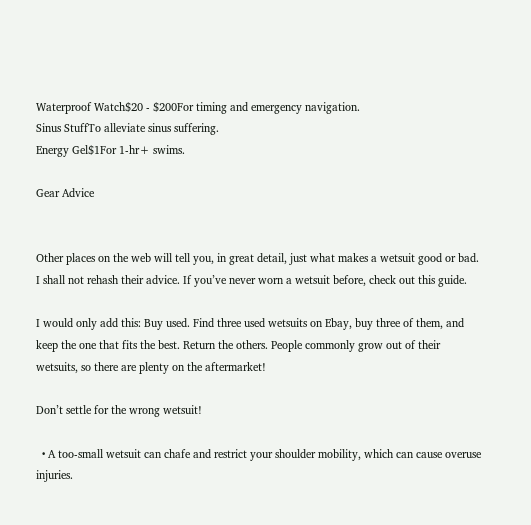Waterproof Watch$20 - $200For timing and emergency navigation.
Sinus StuffTo alleviate sinus suffering.
Energy Gel$1For 1-hr+ swims.

Gear Advice


Other places on the web will tell you, in great detail, just what makes a wetsuit good or bad. I shall not rehash their advice. If you’ve never worn a wetsuit before, check out this guide.

I would only add this: Buy used. Find three used wetsuits on Ebay, buy three of them, and keep the one that fits the best. Return the others. People commonly grow out of their wetsuits, so there are plenty on the aftermarket!

Don’t settle for the wrong wetsuit!

  • A too-small wetsuit can chafe and restrict your shoulder mobility, which can cause overuse injuries.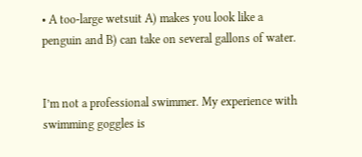• A too-large wetsuit A) makes you look like a penguin and B) can take on several gallons of water.


I’m not a professional swimmer. My experience with swimming goggles is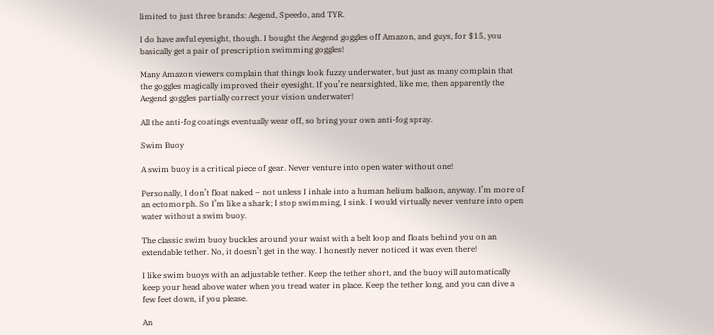limited to just three brands: Aegend, Speedo, and TYR.

I do have awful eyesight, though. I bought the Aegend goggles off Amazon, and guys, for $15, you basically get a pair of prescription swimming goggles!

Many Amazon viewers complain that things look fuzzy underwater, but just as many complain that the goggles magically improved their eyesight. If you’re nearsighted, like me, then apparently the Aegend goggles partially correct your vision underwater!

All the anti-fog coatings eventually wear off, so bring your own anti-fog spray.

Swim Buoy

A swim buoy is a critical piece of gear. Never venture into open water without one!

Personally, I don’t float naked – not unless I inhale into a human helium balloon, anyway. I’m more of an ectomorph. So I’m like a shark; I stop swimming, I sink. I would virtually never venture into open water without a swim buoy.

The classic swim buoy buckles around your waist with a belt loop and floats behind you on an extendable tether. No, it doesn’t get in the way. I honestly never noticed it was even there!

I like swim buoys with an adjustable tether. Keep the tether short, and the buoy will automatically keep your head above water when you tread water in place. Keep the tether long, and you can dive a few feet down, if you please.

An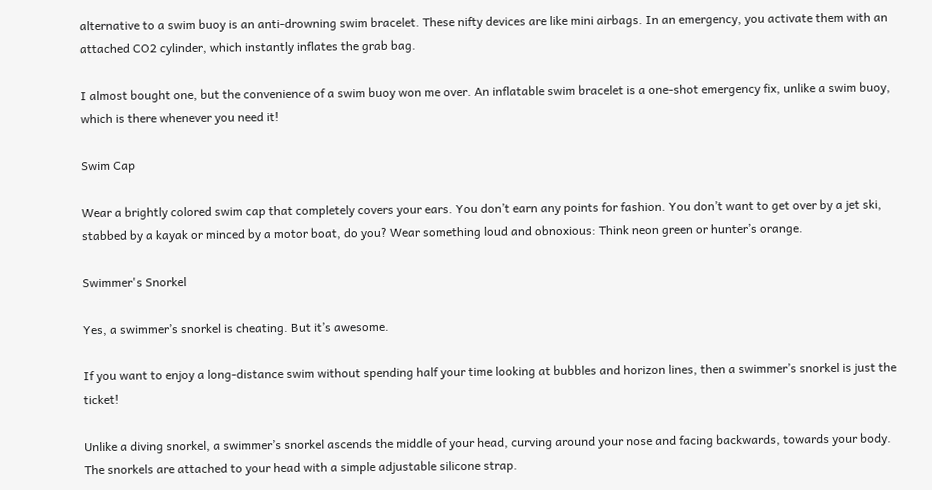alternative to a swim buoy is an anti-drowning swim bracelet. These nifty devices are like mini airbags. In an emergency, you activate them with an attached CO2 cylinder, which instantly inflates the grab bag.

I almost bought one, but the convenience of a swim buoy won me over. An inflatable swim bracelet is a one-shot emergency fix, unlike a swim buoy, which is there whenever you need it!

Swim Cap

Wear a brightly colored swim cap that completely covers your ears. You don’t earn any points for fashion. You don’t want to get over by a jet ski, stabbed by a kayak or minced by a motor boat, do you? Wear something loud and obnoxious: Think neon green or hunter’s orange.

Swimmer's Snorkel

Yes, a swimmer’s snorkel is cheating. But it’s awesome.

If you want to enjoy a long-distance swim without spending half your time looking at bubbles and horizon lines, then a swimmer’s snorkel is just the ticket!

Unlike a diving snorkel, a swimmer’s snorkel ascends the middle of your head, curving around your nose and facing backwards, towards your body. The snorkels are attached to your head with a simple adjustable silicone strap.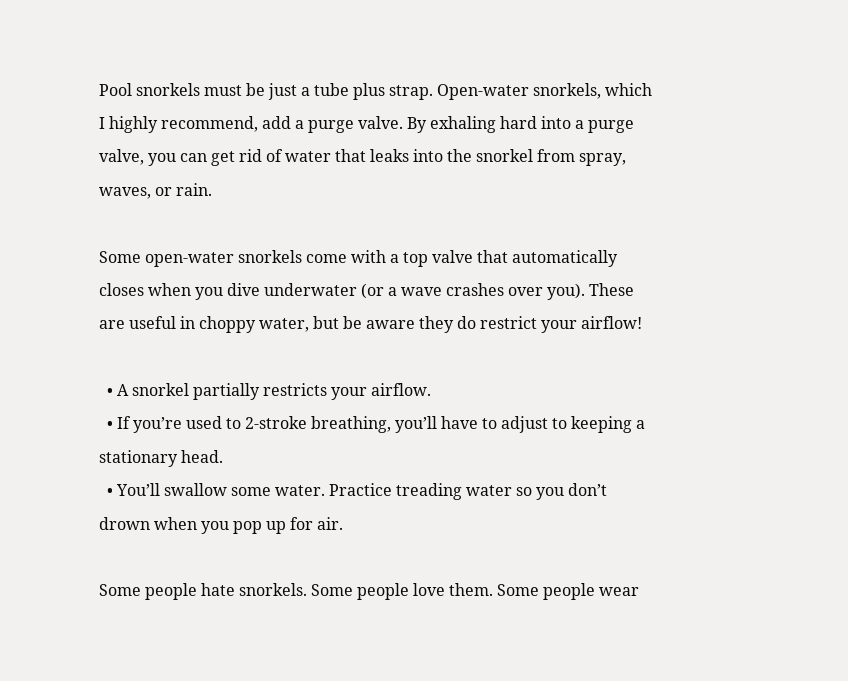Pool snorkels must be just a tube plus strap. Open-water snorkels, which I highly recommend, add a purge valve. By exhaling hard into a purge valve, you can get rid of water that leaks into the snorkel from spray, waves, or rain.

Some open-water snorkels come with a top valve that automatically closes when you dive underwater (or a wave crashes over you). These are useful in choppy water, but be aware they do restrict your airflow!

  • A snorkel partially restricts your airflow.
  • If you’re used to 2-stroke breathing, you’ll have to adjust to keeping a stationary head.
  • You’ll swallow some water. Practice treading water so you don’t drown when you pop up for air.

Some people hate snorkels. Some people love them. Some people wear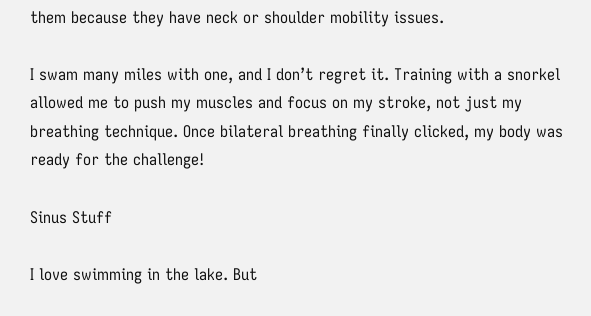them because they have neck or shoulder mobility issues.

I swam many miles with one, and I don’t regret it. Training with a snorkel allowed me to push my muscles and focus on my stroke, not just my breathing technique. Once bilateral breathing finally clicked, my body was ready for the challenge!

Sinus Stuff

I love swimming in the lake. But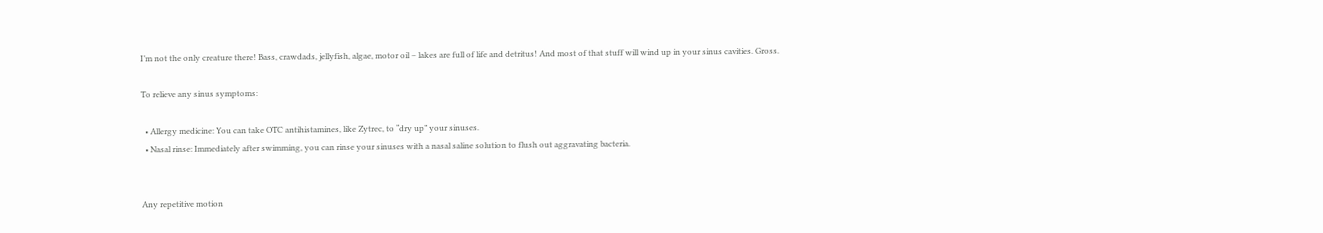I’m not the only creature there! Bass, crawdads, jellyfish, algae, motor oil – lakes are full of life and detritus! And most of that stuff will wind up in your sinus cavities. Gross.

To relieve any sinus symptoms:

  • Allergy medicine: You can take OTC antihistamines, like Zytrec, to “dry up” your sinuses.
  • Nasal rinse: Immediately after swimming, you can rinse your sinuses with a nasal saline solution to flush out aggravating bacteria.


Any repetitive motion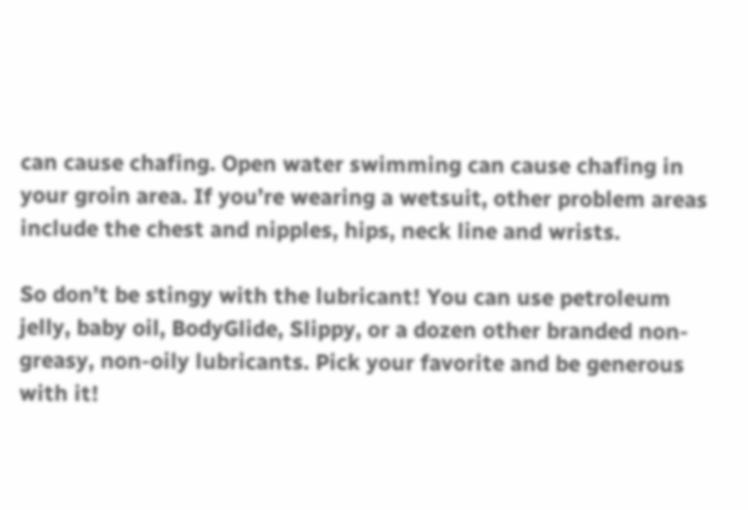can cause chafing. Open water swimming can cause chafing in your groin area. If you’re wearing a wetsuit, other problem areas include the chest and nipples, hips, neck line and wrists.

So don’t be stingy with the lubricant! You can use petroleum jelly, baby oil, BodyGlide, Slippy, or a dozen other branded non-greasy, non-oily lubricants. Pick your favorite and be generous with it!